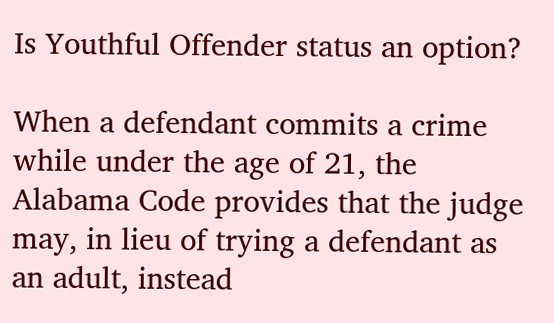Is Youthful Offender status an option?

When a defendant commits a crime while under the age of 21, the Alabama Code provides that the judge may, in lieu of trying a defendant as an adult, instead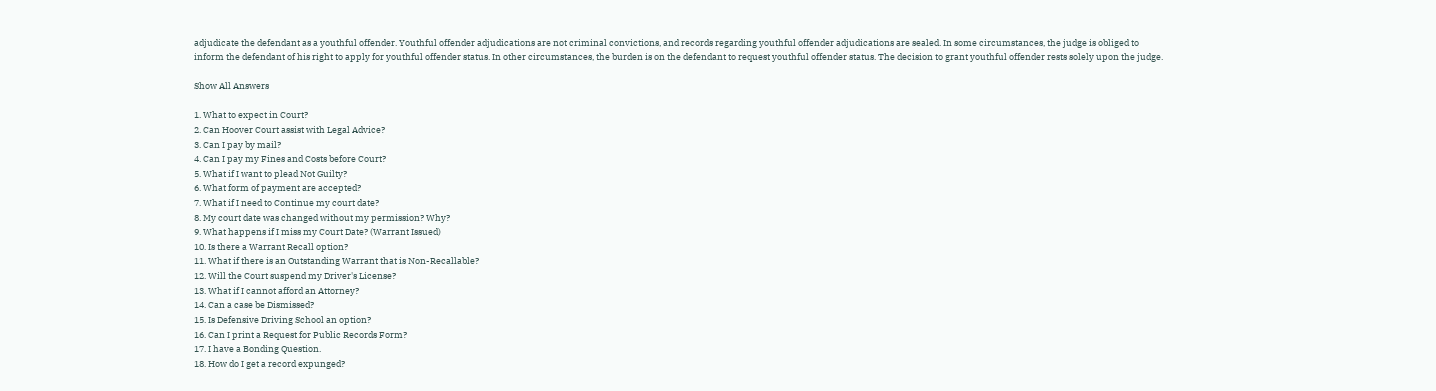adjudicate the defendant as a youthful offender. Youthful offender adjudications are not criminal convictions, and records regarding youthful offender adjudications are sealed. In some circumstances, the judge is obliged to inform the defendant of his right to apply for youthful offender status. In other circumstances, the burden is on the defendant to request youthful offender status. The decision to grant youthful offender rests solely upon the judge.

Show All Answers

1. What to expect in Court?
2. Can Hoover Court assist with Legal Advice?
3. Can I pay by mail?
4. Can I pay my Fines and Costs before Court?
5. What if I want to plead Not Guilty?
6. What form of payment are accepted?
7. What if I need to Continue my court date?
8. My court date was changed without my permission? Why?
9. What happens if I miss my Court Date? (Warrant Issued)
10. Is there a Warrant Recall option?
11. What if there is an Outstanding Warrant that is Non-Recallable?
12. Will the Court suspend my Driver's License?
13. What if I cannot afford an Attorney?
14. Can a case be Dismissed?
15. Is Defensive Driving School an option?
16. Can I print a Request for Public Records Form?
17. I have a Bonding Question.
18. How do I get a record expunged?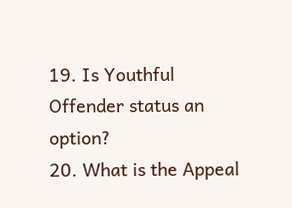19. Is Youthful Offender status an option?
20. What is the Appeal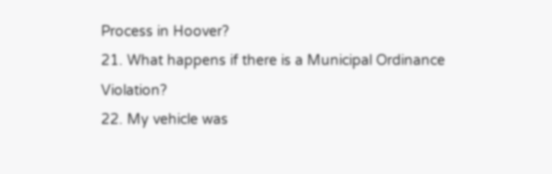Process in Hoover?
21. What happens if there is a Municipal Ordinance Violation?
22. My vehicle was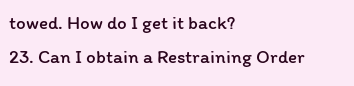towed. How do I get it back?
23. Can I obtain a Restraining Order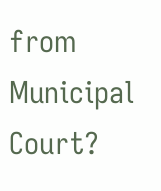from Municipal Court?